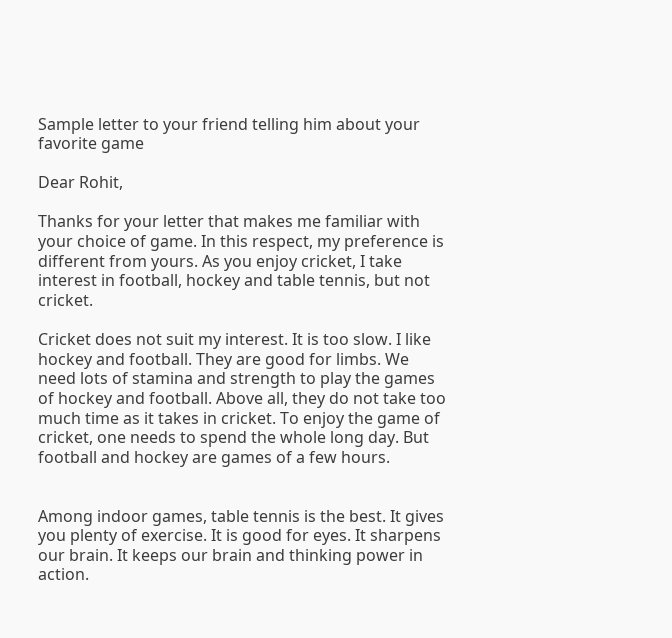Sample letter to your friend telling him about your favorite game

Dear Rohit,

Thanks for your letter that makes me familiar with your choice of game. In this respect, my preference is different from yours. As you enjoy cricket, I take interest in football, hockey and table tennis, but not cricket.

Cricket does not suit my interest. It is too slow. I like hockey and football. They are good for limbs. We need lots of stamina and strength to play the games of hockey and football. Above all, they do not take too much time as it takes in cricket. To enjoy the game of cricket, one needs to spend the whole long day. But football and hockey are games of a few hours.


Among indoor games, table tennis is the best. It gives you plenty of exercise. It is good for eyes. It sharpens our brain. It keeps our brain and thinking power in action.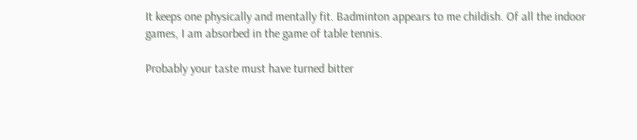It keeps one physically and mentally fit. Badminton appears to me childish. Of all the indoor games, I am absorbed in the game of table tennis.

Probably your taste must have turned bitter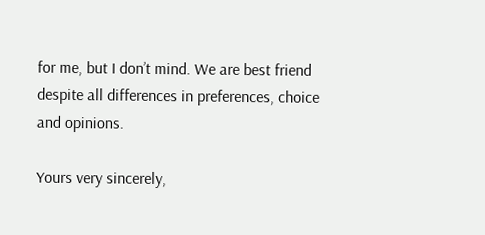for me, but I don’t mind. We are best friend despite all differences in preferences, choice and opinions.

Yours very sincerely,